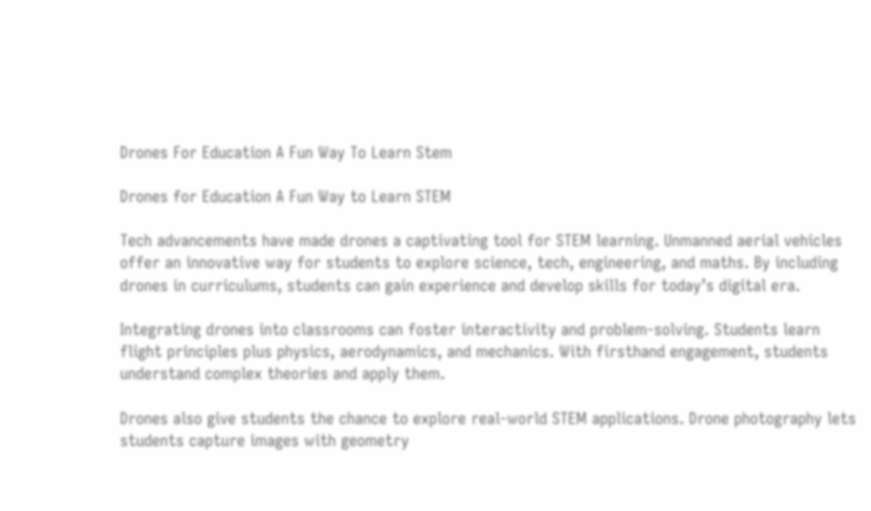Drones For Education A Fun Way To Learn Stem

Drones for Education A Fun Way to Learn STEM

Tech advancements have made drones a captivating tool for STEM learning. Unmanned aerial vehicles offer an innovative way for students to explore science, tech, engineering, and maths. By including drones in curriculums, students can gain experience and develop skills for today’s digital era.

Integrating drones into classrooms can foster interactivity and problem-solving. Students learn flight principles plus physics, aerodynamics, and mechanics. With firsthand engagement, students understand complex theories and apply them.

Drones also give students the chance to explore real-world STEM applications. Drone photography lets students capture images with geometry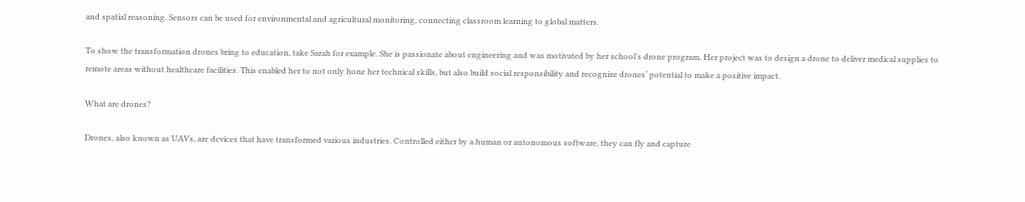and spatial reasoning. Sensors can be used for environmental and agricultural monitoring, connecting classroom learning to global matters.

To show the transformation drones bring to education, take Sarah for example. She is passionate about engineering and was motivated by her school’s drone program. Her project was to design a drone to deliver medical supplies to remote areas without healthcare facilities. This enabled her to not only hone her technical skills, but also build social responsibility and recognize drones‘ potential to make a positive impact.

What are drones?

Drones, also known as UAVs, are devices that have transformed various industries. Controlled either by a human or autonomous software, they can fly and capture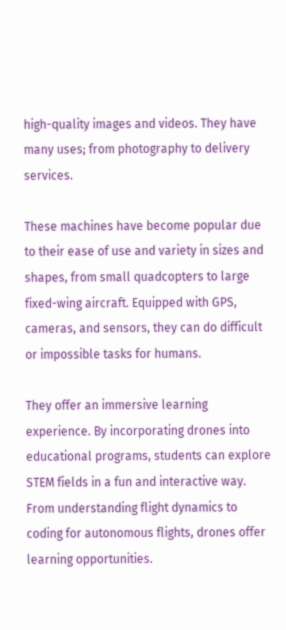high-quality images and videos. They have many uses; from photography to delivery services.

These machines have become popular due to their ease of use and variety in sizes and shapes, from small quadcopters to large fixed-wing aircraft. Equipped with GPS, cameras, and sensors, they can do difficult or impossible tasks for humans.

They offer an immersive learning experience. By incorporating drones into educational programs, students can explore STEM fields in a fun and interactive way. From understanding flight dynamics to coding for autonomous flights, drones offer learning opportunities.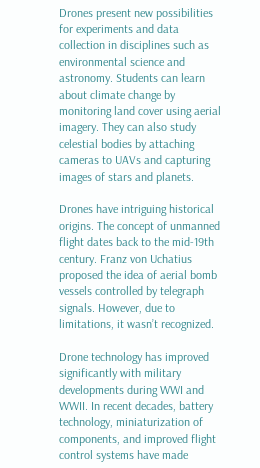Drones present new possibilities for experiments and data collection in disciplines such as environmental science and astronomy. Students can learn about climate change by monitoring land cover using aerial imagery. They can also study celestial bodies by attaching cameras to UAVs and capturing images of stars and planets.

Drones have intriguing historical origins. The concept of unmanned flight dates back to the mid-19th century. Franz von Uchatius proposed the idea of aerial bomb vessels controlled by telegraph signals. However, due to limitations, it wasn’t recognized.

Drone technology has improved significantly with military developments during WWI and WWII. In recent decades, battery technology, miniaturization of components, and improved flight control systems have made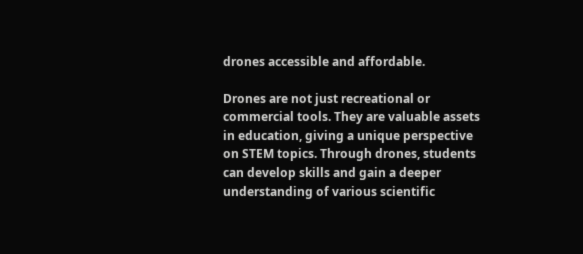drones accessible and affordable.

Drones are not just recreational or commercial tools. They are valuable assets in education, giving a unique perspective on STEM topics. Through drones, students can develop skills and gain a deeper understanding of various scientific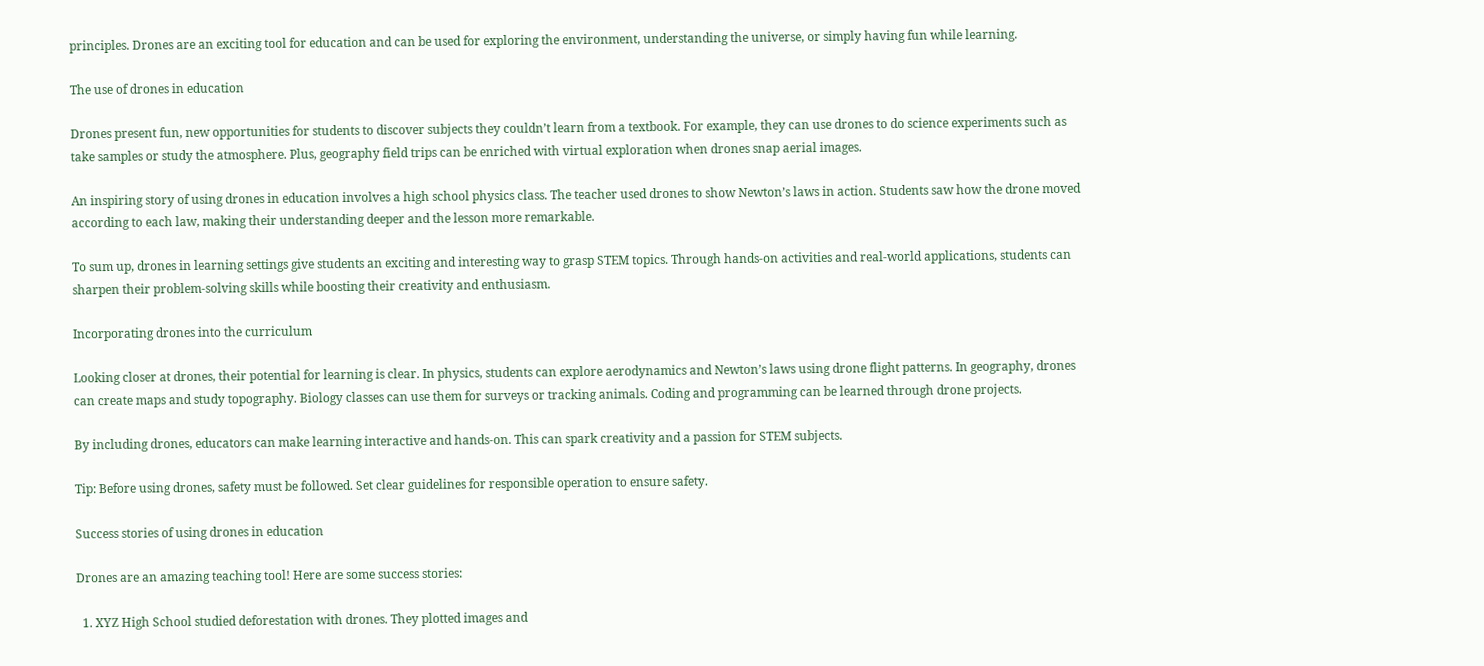principles. Drones are an exciting tool for education and can be used for exploring the environment, understanding the universe, or simply having fun while learning.

The use of drones in education

Drones present fun, new opportunities for students to discover subjects they couldn’t learn from a textbook. For example, they can use drones to do science experiments such as take samples or study the atmosphere. Plus, geography field trips can be enriched with virtual exploration when drones snap aerial images.

An inspiring story of using drones in education involves a high school physics class. The teacher used drones to show Newton’s laws in action. Students saw how the drone moved according to each law, making their understanding deeper and the lesson more remarkable.

To sum up, drones in learning settings give students an exciting and interesting way to grasp STEM topics. Through hands-on activities and real-world applications, students can sharpen their problem-solving skills while boosting their creativity and enthusiasm.

Incorporating drones into the curriculum

Looking closer at drones, their potential for learning is clear. In physics, students can explore aerodynamics and Newton’s laws using drone flight patterns. In geography, drones can create maps and study topography. Biology classes can use them for surveys or tracking animals. Coding and programming can be learned through drone projects.

By including drones, educators can make learning interactive and hands-on. This can spark creativity and a passion for STEM subjects.

Tip: Before using drones, safety must be followed. Set clear guidelines for responsible operation to ensure safety.

Success stories of using drones in education

Drones are an amazing teaching tool! Here are some success stories:

  1. XYZ High School studied deforestation with drones. They plotted images and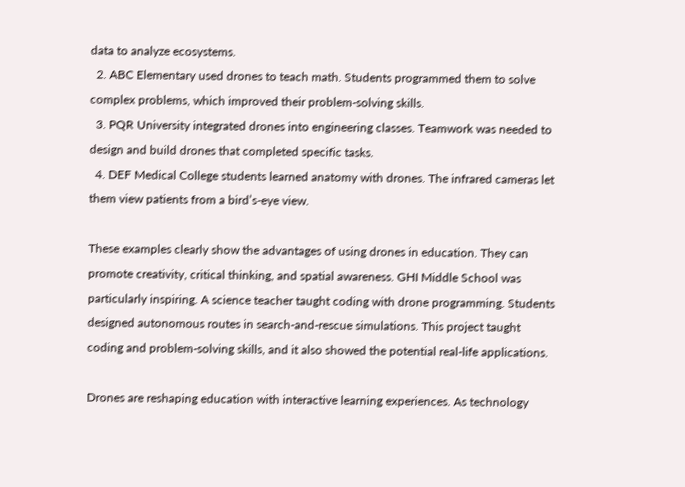data to analyze ecosystems.
  2. ABC Elementary used drones to teach math. Students programmed them to solve complex problems, which improved their problem-solving skills.
  3. PQR University integrated drones into engineering classes. Teamwork was needed to design and build drones that completed specific tasks.
  4. DEF Medical College students learned anatomy with drones. The infrared cameras let them view patients from a bird’s-eye view.

These examples clearly show the advantages of using drones in education. They can promote creativity, critical thinking, and spatial awareness. GHI Middle School was particularly inspiring. A science teacher taught coding with drone programming. Students designed autonomous routes in search-and-rescue simulations. This project taught coding and problem-solving skills, and it also showed the potential real-life applications.

Drones are reshaping education with interactive learning experiences. As technology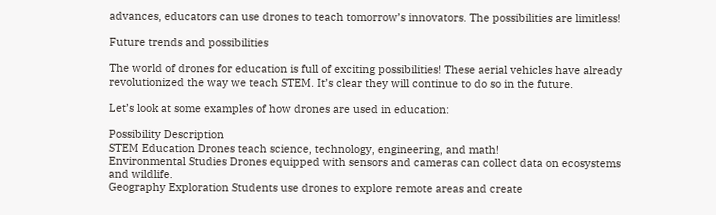advances, educators can use drones to teach tomorrow’s innovators. The possibilities are limitless!

Future trends and possibilities

The world of drones for education is full of exciting possibilities! These aerial vehicles have already revolutionized the way we teach STEM. It’s clear they will continue to do so in the future.

Let’s look at some examples of how drones are used in education:

Possibility Description
STEM Education Drones teach science, technology, engineering, and math!
Environmental Studies Drones equipped with sensors and cameras can collect data on ecosystems and wildlife.
Geography Exploration Students use drones to explore remote areas and create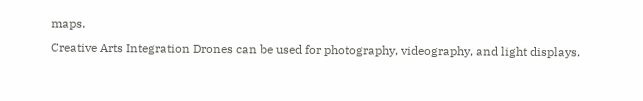maps.
Creative Arts Integration Drones can be used for photography, videography, and light displays.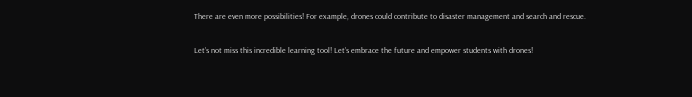There are even more possibilities! For example, drones could contribute to disaster management and search and rescue.

Let’s not miss this incredible learning tool! Let’s embrace the future and empower students with drones!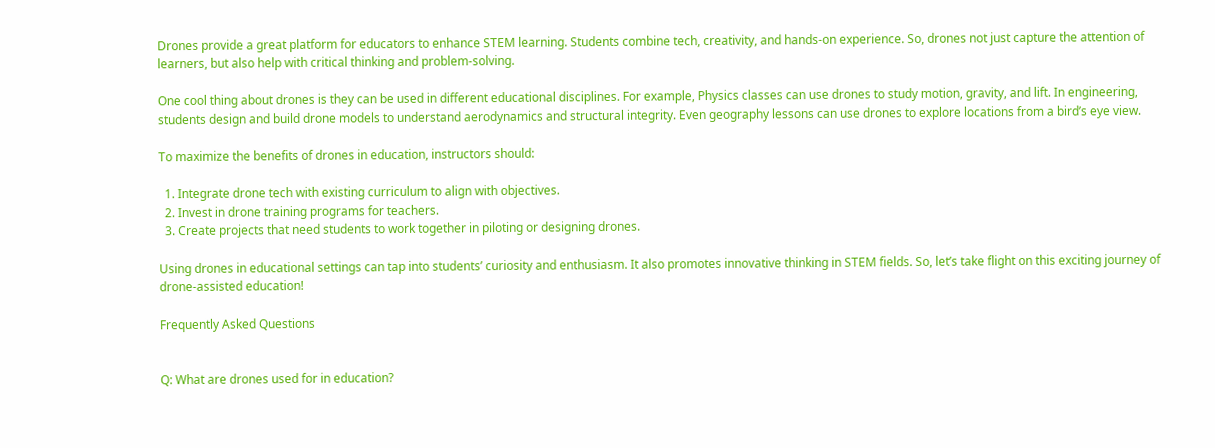Drones provide a great platform for educators to enhance STEM learning. Students combine tech, creativity, and hands-on experience. So, drones not just capture the attention of learners, but also help with critical thinking and problem-solving.

One cool thing about drones is they can be used in different educational disciplines. For example, Physics classes can use drones to study motion, gravity, and lift. In engineering, students design and build drone models to understand aerodynamics and structural integrity. Even geography lessons can use drones to explore locations from a bird’s eye view.

To maximize the benefits of drones in education, instructors should:

  1. Integrate drone tech with existing curriculum to align with objectives.
  2. Invest in drone training programs for teachers.
  3. Create projects that need students to work together in piloting or designing drones.

Using drones in educational settings can tap into students’ curiosity and enthusiasm. It also promotes innovative thinking in STEM fields. So, let’s take flight on this exciting journey of drone-assisted education!

Frequently Asked Questions


Q: What are drones used for in education?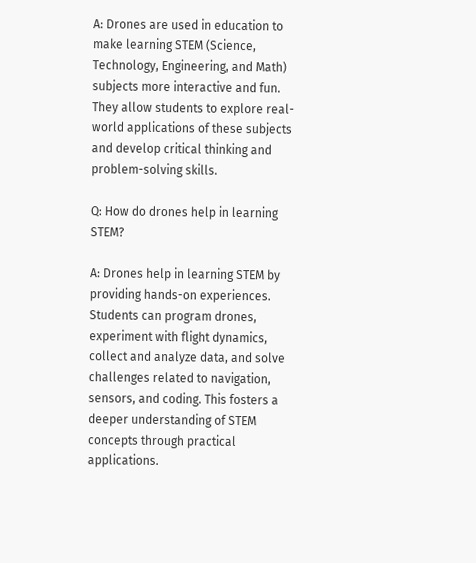A: Drones are used in education to make learning STEM (Science, Technology, Engineering, and Math) subjects more interactive and fun. They allow students to explore real-world applications of these subjects and develop critical thinking and problem-solving skills.

Q: How do drones help in learning STEM?

A: Drones help in learning STEM by providing hands-on experiences. Students can program drones, experiment with flight dynamics, collect and analyze data, and solve challenges related to navigation, sensors, and coding. This fosters a deeper understanding of STEM concepts through practical applications.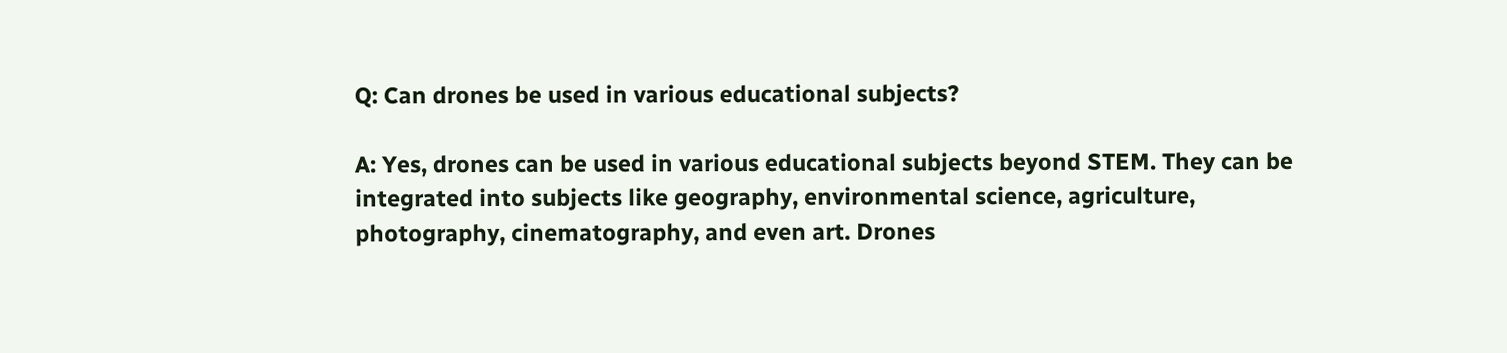Q: Can drones be used in various educational subjects?

A: Yes, drones can be used in various educational subjects beyond STEM. They can be integrated into subjects like geography, environmental science, agriculture, photography, cinematography, and even art. Drones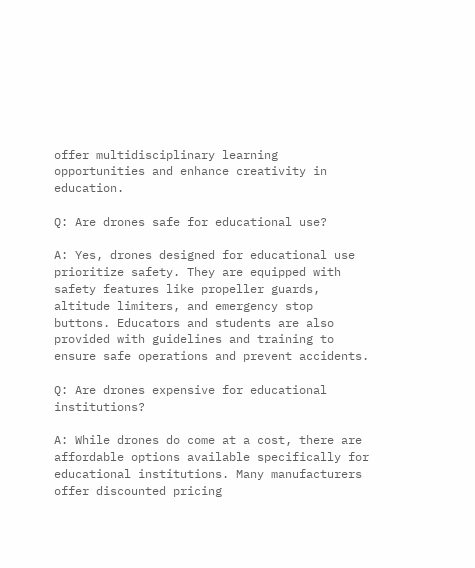offer multidisciplinary learning opportunities and enhance creativity in education.

Q: Are drones safe for educational use?

A: Yes, drones designed for educational use prioritize safety. They are equipped with safety features like propeller guards, altitude limiters, and emergency stop buttons. Educators and students are also provided with guidelines and training to ensure safe operations and prevent accidents.

Q: Are drones expensive for educational institutions?

A: While drones do come at a cost, there are affordable options available specifically for educational institutions. Many manufacturers offer discounted pricing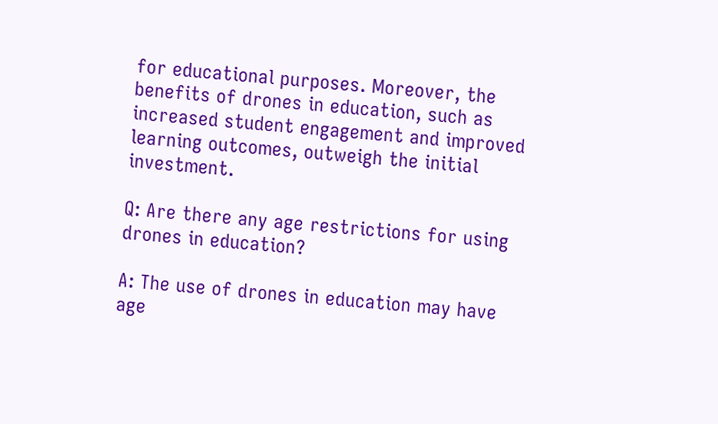for educational purposes. Moreover, the benefits of drones in education, such as increased student engagement and improved learning outcomes, outweigh the initial investment.

Q: Are there any age restrictions for using drones in education?

A: The use of drones in education may have age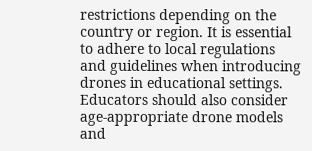restrictions depending on the country or region. It is essential to adhere to local regulations and guidelines when introducing drones in educational settings. Educators should also consider age-appropriate drone models and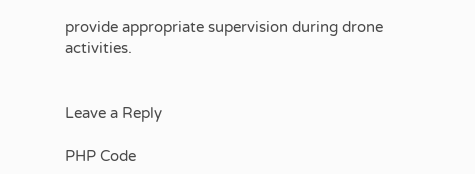provide appropriate supervision during drone activities.


Leave a Reply

PHP Code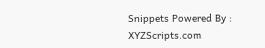Snippets Powered By : XYZScripts.com